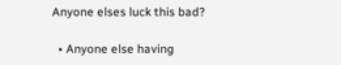Anyone elses luck this bad?

  • Anyone else having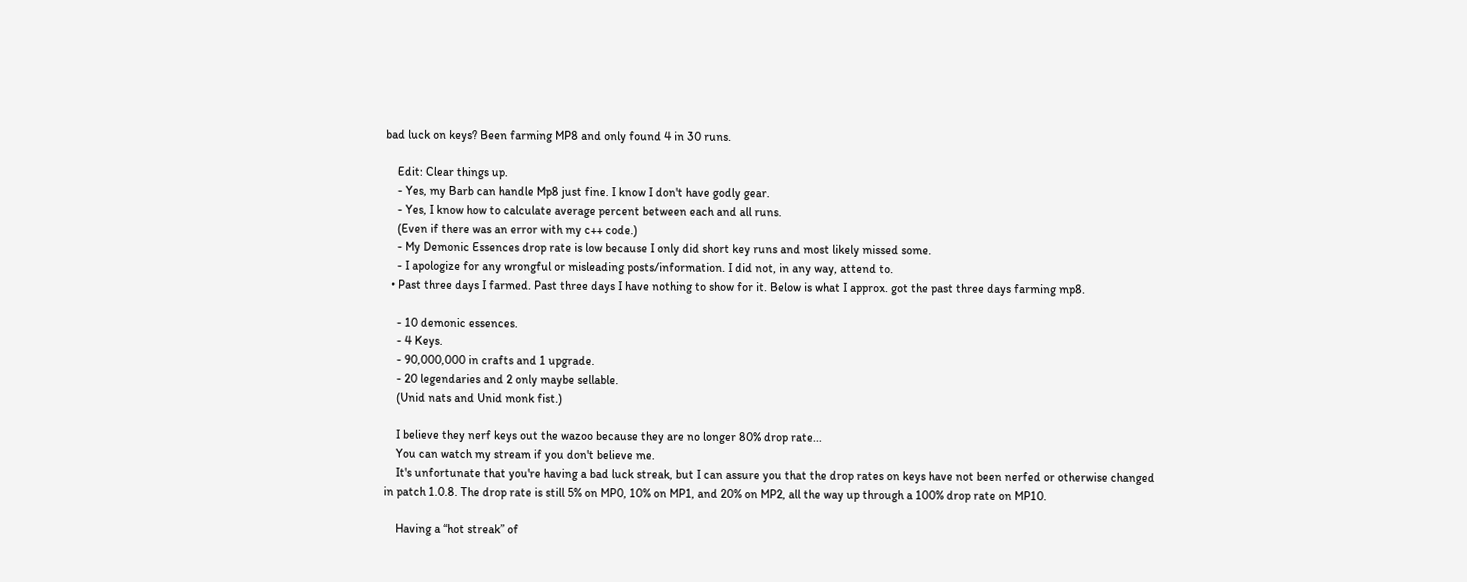bad luck on keys? Been farming MP8 and only found 4 in 30 runs.

    Edit: Clear things up.
    - Yes, my Barb can handle Mp8 just fine. I know I don't have godly gear.
    - Yes, I know how to calculate average percent between each and all runs.
    (Even if there was an error with my c++ code.)
    - My Demonic Essences drop rate is low because I only did short key runs and most likely missed some.
    - I apologize for any wrongful or misleading posts/information. I did not, in any way, attend to.
  • Past three days I farmed. Past three days I have nothing to show for it. Below is what I approx. got the past three days farming mp8.

    - 10 demonic essences.
    - 4 Keys.
    - 90,000,000 in crafts and 1 upgrade.
    - 20 legendaries and 2 only maybe sellable.
    (Unid nats and Unid monk fist.)

    I believe they nerf keys out the wazoo because they are no longer 80% drop rate...
    You can watch my stream if you don't believe me.
    It's unfortunate that you're having a bad luck streak, but I can assure you that the drop rates on keys have not been nerfed or otherwise changed in patch 1.0.8. The drop rate is still 5% on MP0, 10% on MP1, and 20% on MP2, all the way up through a 100% drop rate on MP10.

    Having a “hot streak” of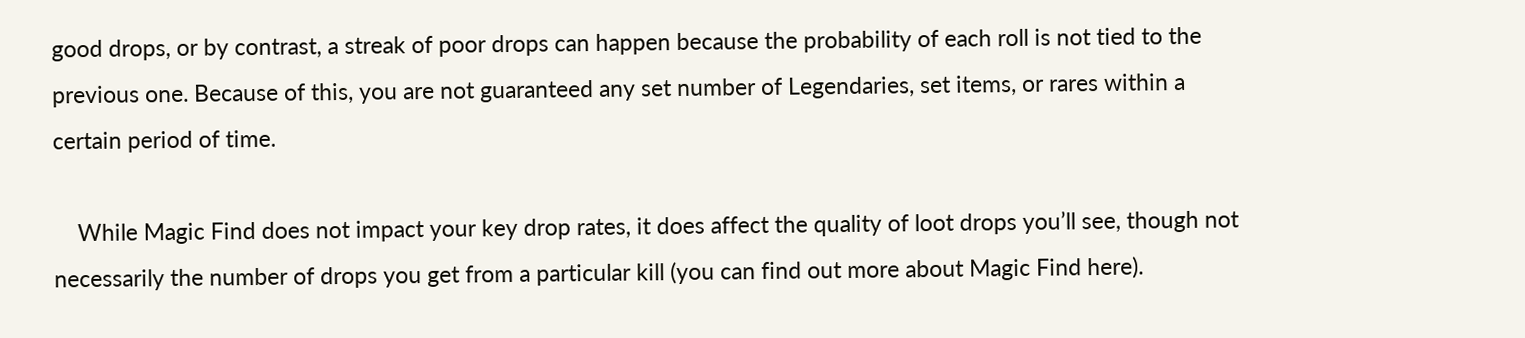good drops, or by contrast, a streak of poor drops can happen because the probability of each roll is not tied to the previous one. Because of this, you are not guaranteed any set number of Legendaries, set items, or rares within a certain period of time.

    While Magic Find does not impact your key drop rates, it does affect the quality of loot drops you’ll see, though not necessarily the number of drops you get from a particular kill (you can find out more about Magic Find here).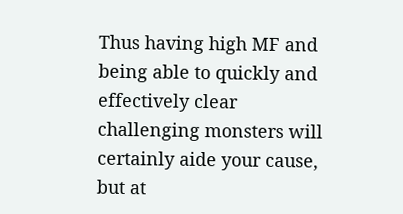Thus having high MF and being able to quickly and effectively clear challenging monsters will certainly aide your cause, but at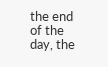the end of the day, the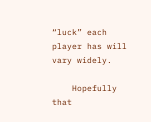“luck” each player has will vary widely.

    Hopefully that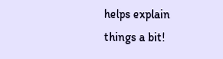helps explain things a bit!